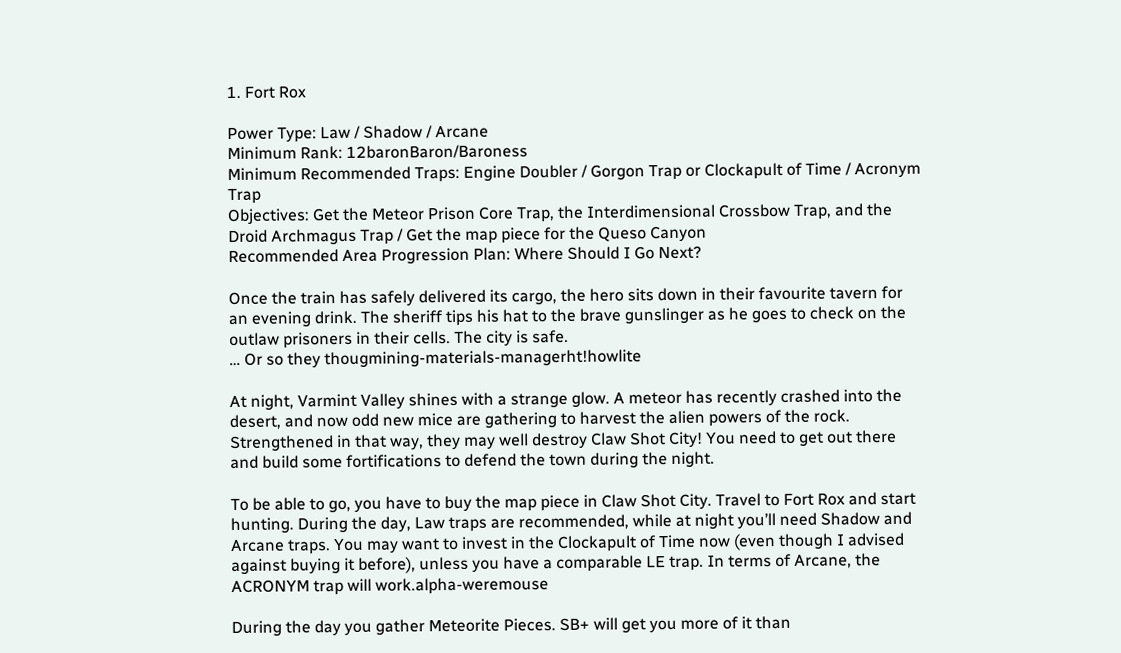1. Fort Rox

Power Type: Law / Shadow / Arcane
Minimum Rank: 12baronBaron/Baroness
Minimum Recommended Traps: Engine Doubler / Gorgon Trap or Clockapult of Time / Acronym Trap
Objectives: Get the Meteor Prison Core Trap, the Interdimensional Crossbow Trap, and the Droid Archmagus Trap / Get the map piece for the Queso Canyon
Recommended Area Progression Plan: Where Should I Go Next?

Once the train has safely delivered its cargo, the hero sits down in their favourite tavern for an evening drink. The sheriff tips his hat to the brave gunslinger as he goes to check on the outlaw prisoners in their cells. The city is safe.
… Or so they thougmining-materials-managerht!howlite

At night, Varmint Valley shines with a strange glow. A meteor has recently crashed into the desert, and now odd new mice are gathering to harvest the alien powers of the rock. Strengthened in that way, they may well destroy Claw Shot City! You need to get out there and build some fortifications to defend the town during the night.

To be able to go, you have to buy the map piece in Claw Shot City. Travel to Fort Rox and start hunting. During the day, Law traps are recommended, while at night you’ll need Shadow and Arcane traps. You may want to invest in the Clockapult of Time now (even though I advised against buying it before), unless you have a comparable LE trap. In terms of Arcane, the ACRONYM trap will work.alpha-weremouse

During the day you gather Meteorite Pieces. SB+ will get you more of it than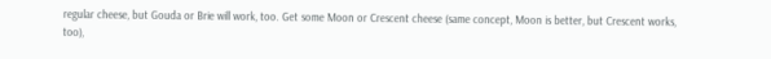regular cheese, but Gouda or Brie will work, too. Get some Moon or Crescent cheese (same concept, Moon is better, but Crescent works, too),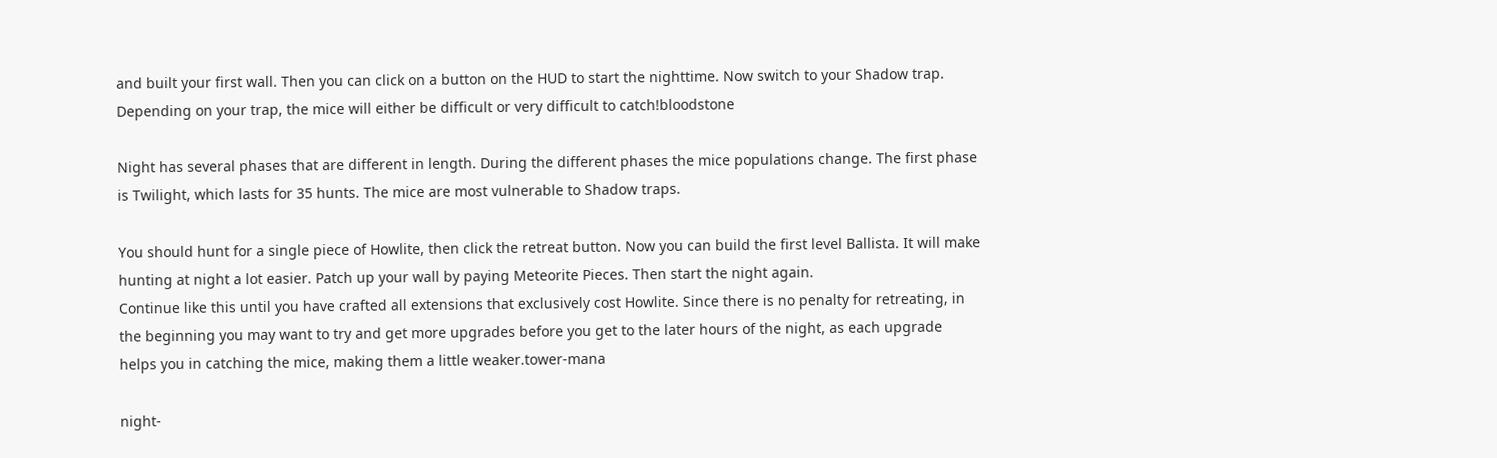and built your first wall. Then you can click on a button on the HUD to start the nighttime. Now switch to your Shadow trap. Depending on your trap, the mice will either be difficult or very difficult to catch!bloodstone

Night has several phases that are different in length. During the different phases the mice populations change. The first phase is Twilight, which lasts for 35 hunts. The mice are most vulnerable to Shadow traps.

You should hunt for a single piece of Howlite, then click the retreat button. Now you can build the first level Ballista. It will make hunting at night a lot easier. Patch up your wall by paying Meteorite Pieces. Then start the night again.
Continue like this until you have crafted all extensions that exclusively cost Howlite. Since there is no penalty for retreating, in the beginning you may want to try and get more upgrades before you get to the later hours of the night, as each upgrade helps you in catching the mice, making them a little weaker.tower-mana

night-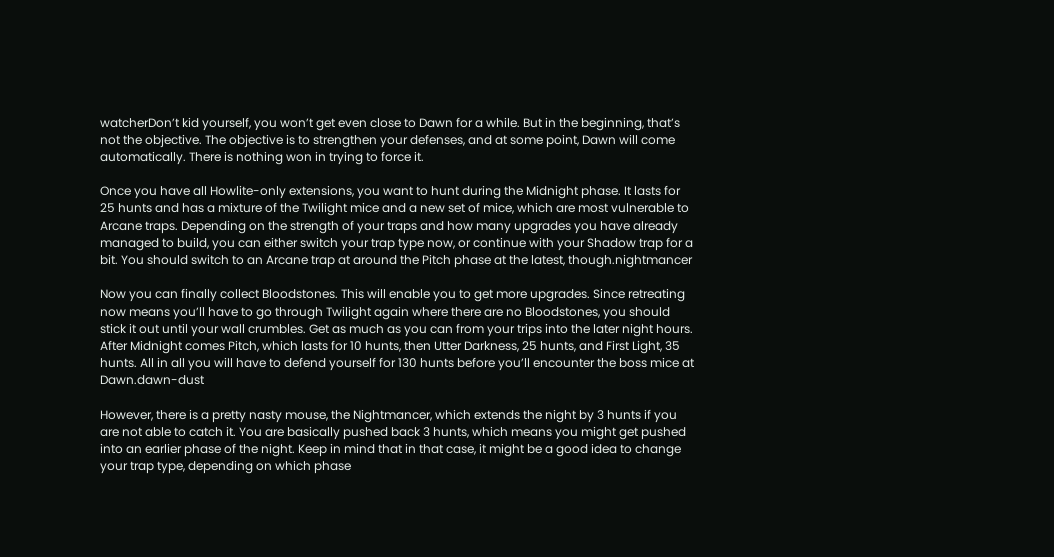watcherDon’t kid yourself, you won’t get even close to Dawn for a while. But in the beginning, that’s not the objective. The objective is to strengthen your defenses, and at some point, Dawn will come automatically. There is nothing won in trying to force it.

Once you have all Howlite-only extensions, you want to hunt during the Midnight phase. It lasts for 25 hunts and has a mixture of the Twilight mice and a new set of mice, which are most vulnerable to Arcane traps. Depending on the strength of your traps and how many upgrades you have already managed to build, you can either switch your trap type now, or continue with your Shadow trap for a bit. You should switch to an Arcane trap at around the Pitch phase at the latest, though.nightmancer

Now you can finally collect Bloodstones. This will enable you to get more upgrades. Since retreating now means you’ll have to go through Twilight again where there are no Bloodstones, you should stick it out until your wall crumbles. Get as much as you can from your trips into the later night hours. After Midnight comes Pitch, which lasts for 10 hunts, then Utter Darkness, 25 hunts, and First Light, 35 hunts. All in all you will have to defend yourself for 130 hunts before you’ll encounter the boss mice at Dawn.dawn-dust

However, there is a pretty nasty mouse, the Nightmancer, which extends the night by 3 hunts if you are not able to catch it. You are basically pushed back 3 hunts, which means you might get pushed into an earlier phase of the night. Keep in mind that in that case, it might be a good idea to change your trap type, depending on which phase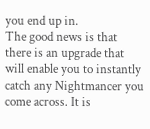you end up in.
The good news is that there is an upgrade that will enable you to instantly catch any Nightmancer you come across. It is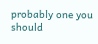probably one you should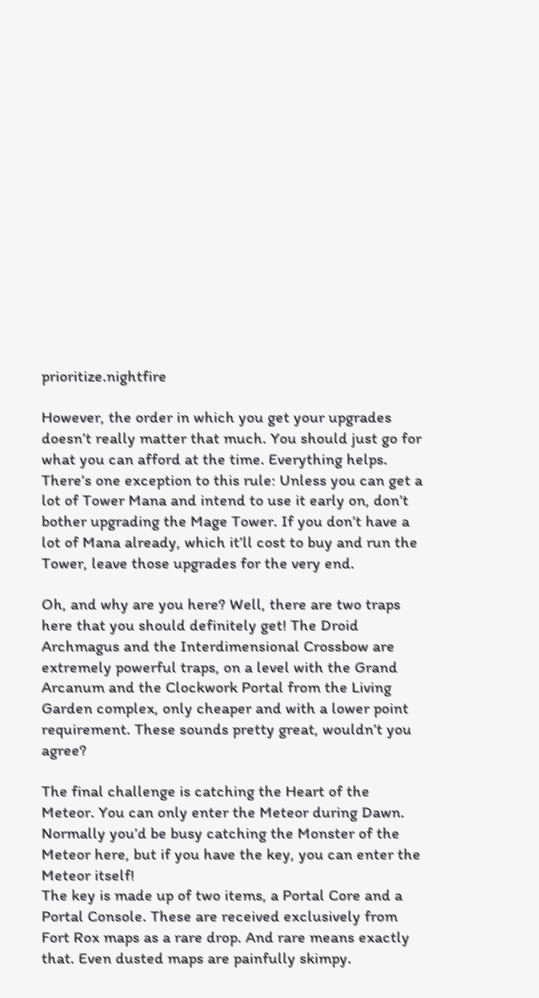prioritize.nightfire

However, the order in which you get your upgrades doesn’t really matter that much. You should just go for what you can afford at the time. Everything helps.
There’s one exception to this rule: Unless you can get a lot of Tower Mana and intend to use it early on, don’t bother upgrading the Mage Tower. If you don’t have a lot of Mana already, which it’ll cost to buy and run the Tower, leave those upgrades for the very end.

Oh, and why are you here? Well, there are two traps here that you should definitely get! The Droid Archmagus and the Interdimensional Crossbow are extremely powerful traps, on a level with the Grand Arcanum and the Clockwork Portal from the Living Garden complex, only cheaper and with a lower point requirement. These sounds pretty great, wouldn’t you agree?

The final challenge is catching the Heart of the Meteor. You can only enter the Meteor during Dawn. Normally you’d be busy catching the Monster of the Meteor here, but if you have the key, you can enter the Meteor itself!
The key is made up of two items, a Portal Core and a Portal Console. These are received exclusively from Fort Rox maps as a rare drop. And rare means exactly that. Even dusted maps are painfully skimpy.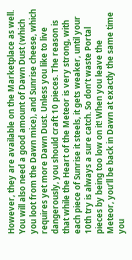However, they are available on the Marketplace as well.
You will also need a good amount of Dawn Dust (which you loot from the Dawn mice), and Sunrise cheese, which requires yet more Dawn Dust. Unless you like to live dangerously, you should craft 10 pieces. The reason is that while the Heart of the Meteor is very strong, with each piece of Sunrise it steels, it gets weaker, until your 10th try is always a sure catch. So don’t waste Portal pieces by being too low on it! When you leave the Meteor, you’ll be back in Dawn at exactly the same time you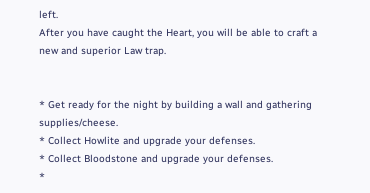left.
After you have caught the Heart, you will be able to craft a new and superior Law trap.


* Get ready for the night by building a wall and gathering supplies/cheese.
* Collect Howlite and upgrade your defenses.
* Collect Bloodstone and upgrade your defenses.
*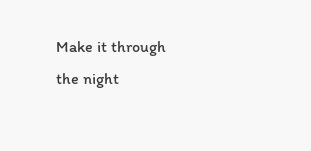Make it through the night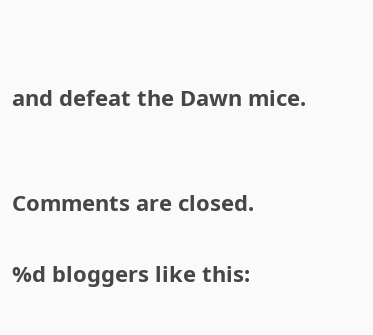and defeat the Dawn mice.


Comments are closed.

%d bloggers like this: